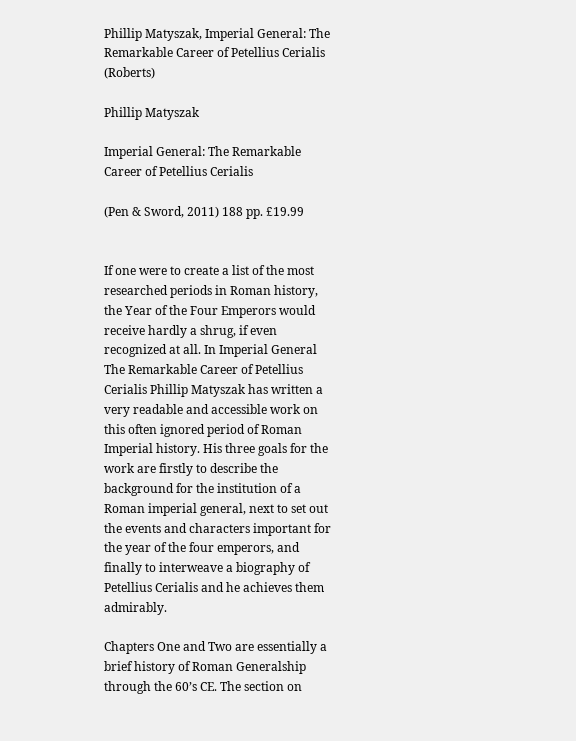Phillip Matyszak, Imperial General: The Remarkable Career of Petellius Cerialis (Roberts)

Phillip Matyszak

Imperial General: The Remarkable Career of Petellius Cerialis

(Pen & Sword, 2011) 188 pp. £19.99


If one were to create a list of the most researched periods in Roman history, the Year of the Four Emperors would receive hardly a shrug, if even recognized at all. In Imperial General The Remarkable Career of Petellius Cerialis Phillip Matyszak has written a very readable and accessible work on this often ignored period of Roman Imperial history. His three goals for the
work are firstly to describe the background for the institution of a Roman imperial general, next to set out the events and characters important for the year of the four emperors, and finally to interweave a biography of Petellius Cerialis and he achieves them admirably.

Chapters One and Two are essentially a brief history of Roman Generalship through the 60’s CE. The section on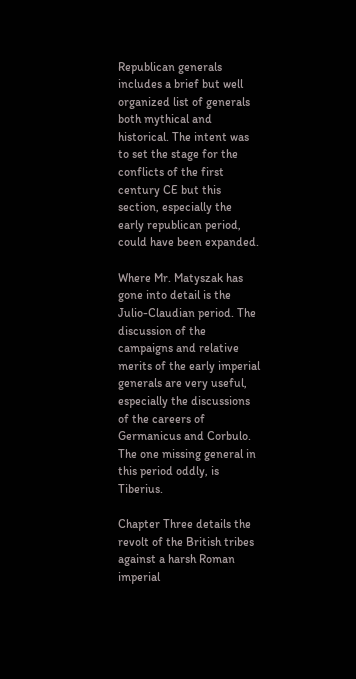Republican generals includes a brief but well organized list of generals both mythical and historical. The intent was to set the stage for the conflicts of the first century CE but this section, especially the early republican period, could have been expanded.

Where Mr. Matyszak has gone into detail is the Julio-Claudian period. The discussion of the campaigns and relative merits of the early imperial generals are very useful, especially the discussions of the careers of Germanicus and Corbulo. The one missing general in this period oddly, is Tiberius.

Chapter Three details the revolt of the British tribes against a harsh Roman imperial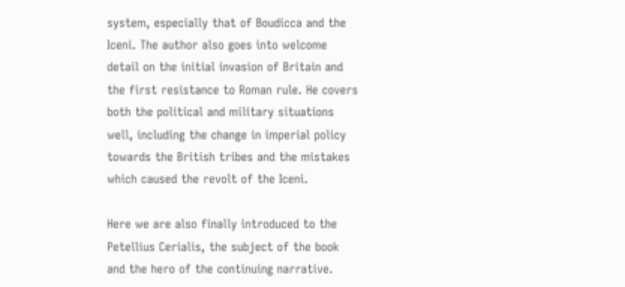system, especially that of Boudicca and the Iceni. The author also goes into welcome detail on the initial invasion of Britain and the first resistance to Roman rule. He covers both the political and military situations well, including the change in imperial policy towards the British tribes and the mistakes which caused the revolt of the Iceni.

Here we are also finally introduced to the Petellius Cerialis, the subject of the book and the hero of the continuing narrative.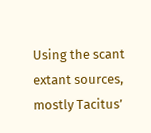Using the scant extant sources, mostly Tacitus’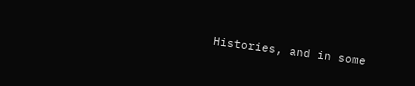Histories, and in some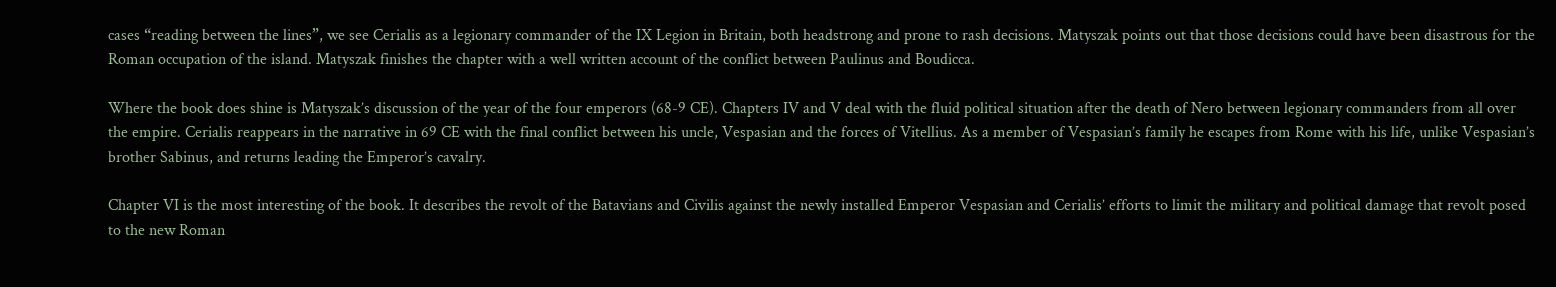cases “reading between the lines”, we see Cerialis as a legionary commander of the IX Legion in Britain, both headstrong and prone to rash decisions. Matyszak points out that those decisions could have been disastrous for the Roman occupation of the island. Matyszak finishes the chapter with a well written account of the conflict between Paulinus and Boudicca.

Where the book does shine is Matyszak’s discussion of the year of the four emperors (68-9 CE). Chapters IV and V deal with the fluid political situation after the death of Nero between legionary commanders from all over the empire. Cerialis reappears in the narrative in 69 CE with the final conflict between his uncle, Vespasian and the forces of Vitellius. As a member of Vespasian’s family he escapes from Rome with his life, unlike Vespasian’s brother Sabinus, and returns leading the Emperor’s cavalry.

Chapter VI is the most interesting of the book. It describes the revolt of the Batavians and Civilis against the newly installed Emperor Vespasian and Cerialis’ efforts to limit the military and political damage that revolt posed to the new Roman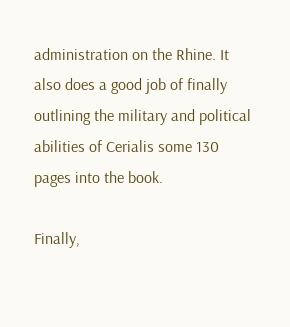administration on the Rhine. It also does a good job of finally outlining the military and political abilities of Cerialis some 130 pages into the book.

Finally,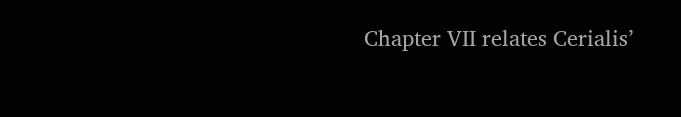Chapter VII relates Cerialis’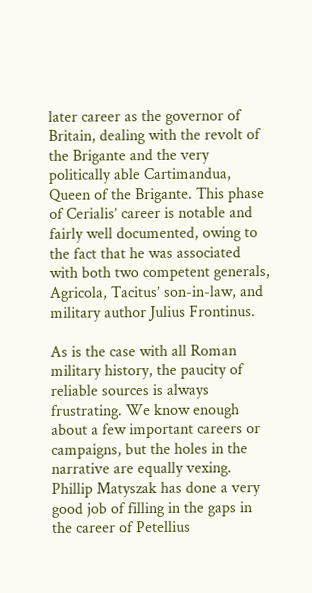later career as the governor of Britain, dealing with the revolt of the Brigante and the very politically able Cartimandua, Queen of the Brigante. This phase of Cerialis’ career is notable and fairly well documented, owing to the fact that he was associated with both two competent generals, Agricola, Tacitus’ son-in-law, and military author Julius Frontinus.

As is the case with all Roman military history, the paucity of reliable sources is always frustrating. We know enough about a few important careers or campaigns, but the holes in the narrative are equally vexing. Phillip Matyszak has done a very good job of filling in the gaps in the career of Petellius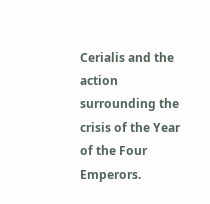Cerialis and the action surrounding the crisis of the Year of the Four Emperors.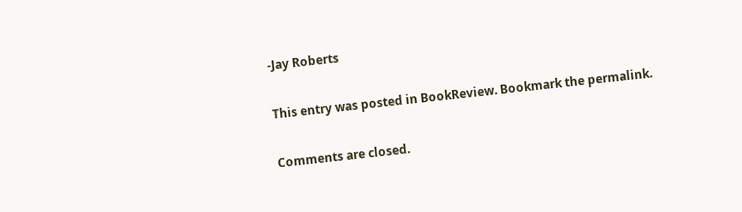-Jay Roberts

This entry was posted in BookReview. Bookmark the permalink.

Comments are closed.